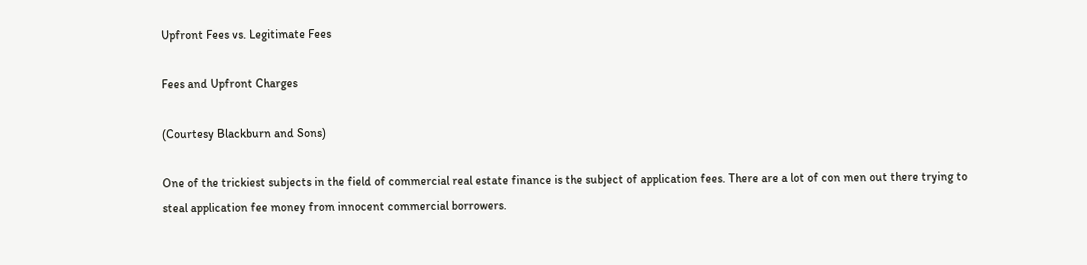Upfront Fees vs. Legitimate Fees

Fees and Upfront Charges

(Courtesy Blackburn and Sons)

One of the trickiest subjects in the field of commercial real estate finance is the subject of application fees. There are a lot of con men out there trying to steal application fee money from innocent commercial borrowers.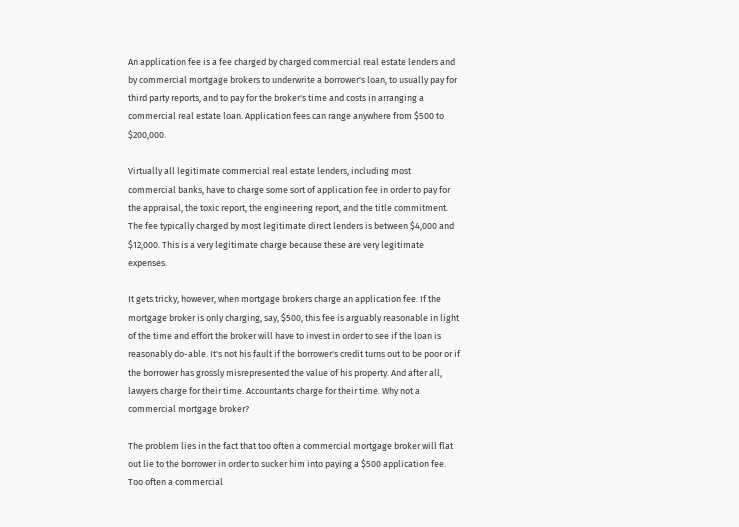An application fee is a fee charged by charged commercial real estate lenders and by commercial mortgage brokers to underwrite a borrower's loan, to usually pay for third party reports, and to pay for the broker's time and costs in arranging a commercial real estate loan. Application fees can range anywhere from $500 to $200,000.

Virtually all legitimate commercial real estate lenders, including most commercial banks, have to charge some sort of application fee in order to pay for the appraisal, the toxic report, the engineering report, and the title commitment. The fee typically charged by most legitimate direct lenders is between $4,000 and $12,000. This is a very legitimate charge because these are very legitimate expenses.

It gets tricky, however, when mortgage brokers charge an application fee. If the mortgage broker is only charging, say, $500, this fee is arguably reasonable in light of the time and effort the broker will have to invest in order to see if the loan is reasonably do-able. It's not his fault if the borrower's credit turns out to be poor or if the borrower has grossly misrepresented the value of his property. And after all, lawyers charge for their time. Accountants charge for their time. Why not a commercial mortgage broker?

The problem lies in the fact that too often a commercial mortgage broker will flat out lie to the borrower in order to sucker him into paying a $500 application fee. Too often a commercial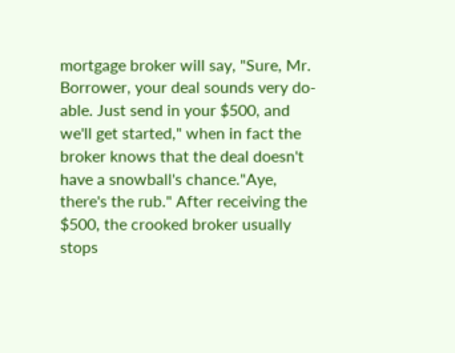mortgage broker will say, "Sure, Mr. Borrower, your deal sounds very do-able. Just send in your $500, and we'll get started," when in fact the broker knows that the deal doesn't have a snowball's chance."Aye, there's the rub." After receiving the $500, the crooked broker usually stops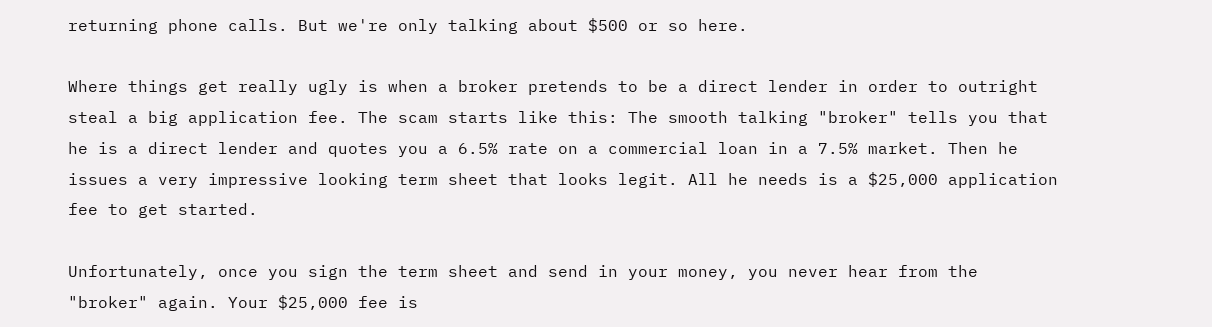returning phone calls. But we're only talking about $500 or so here.

Where things get really ugly is when a broker pretends to be a direct lender in order to outright steal a big application fee. The scam starts like this: The smooth talking "broker" tells you that he is a direct lender and quotes you a 6.5% rate on a commercial loan in a 7.5% market. Then he issues a very impressive looking term sheet that looks legit. All he needs is a $25,000 application fee to get started.

Unfortunately, once you sign the term sheet and send in your money, you never hear from the "broker" again. Your $25,000 fee is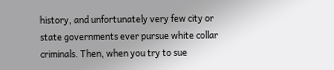history, and unfortunately very few city or state governments ever pursue white collar criminals. Then, when you try to sue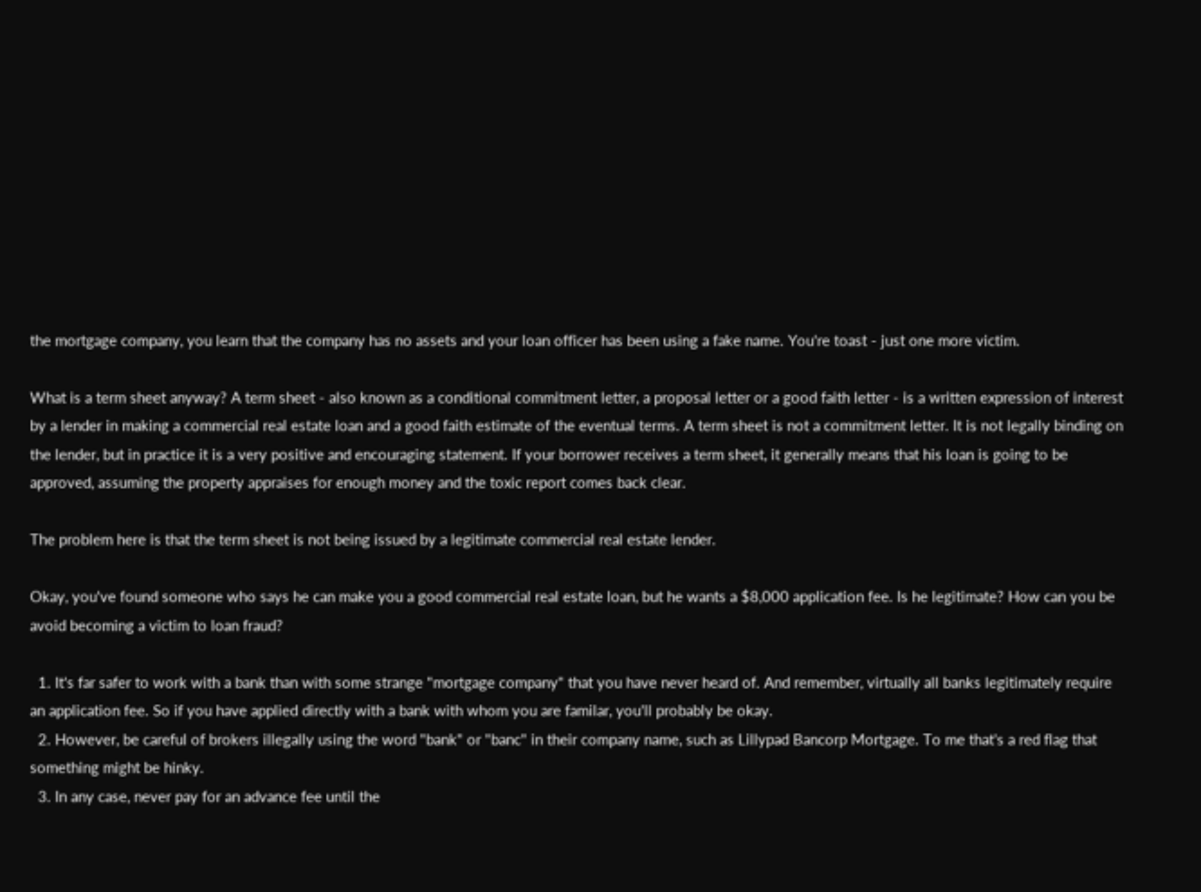the mortgage company, you learn that the company has no assets and your loan officer has been using a fake name. You're toast - just one more victim.

What is a term sheet anyway? A term sheet - also known as a conditional commitment letter, a proposal letter or a good faith letter - is a written expression of interest by a lender in making a commercial real estate loan and a good faith estimate of the eventual terms. A term sheet is not a commitment letter. It is not legally binding on the lender, but in practice it is a very positive and encouraging statement. If your borrower receives a term sheet, it generally means that his loan is going to be approved, assuming the property appraises for enough money and the toxic report comes back clear.

The problem here is that the term sheet is not being issued by a legitimate commercial real estate lender.

Okay, you've found someone who says he can make you a good commercial real estate loan, but he wants a $8,000 application fee. Is he legitimate? How can you be avoid becoming a victim to loan fraud?

  1. It's far safer to work with a bank than with some strange "mortgage company" that you have never heard of. And remember, virtually all banks legitimately require an application fee. So if you have applied directly with a bank with whom you are familar, you'll probably be okay.
  2. However, be careful of brokers illegally using the word "bank" or "banc" in their company name, such as Lillypad Bancorp Mortgage. To me that's a red flag that something might be hinky.
  3. In any case, never pay for an advance fee until the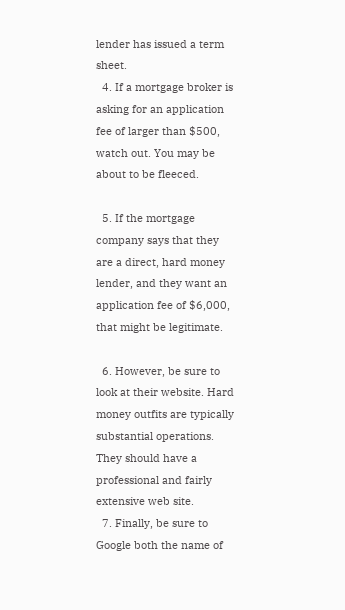lender has issued a term sheet.
  4. If a mortgage broker is asking for an application fee of larger than $500, watch out. You may be about to be fleeced.

  5. If the mortgage company says that they are a direct, hard money lender, and they want an application fee of $6,000, that might be legitimate.

  6. However, be sure to look at their website. Hard money outfits are typically substantial operations. They should have a professional and fairly extensive web site.
  7. Finally, be sure to Google both the name of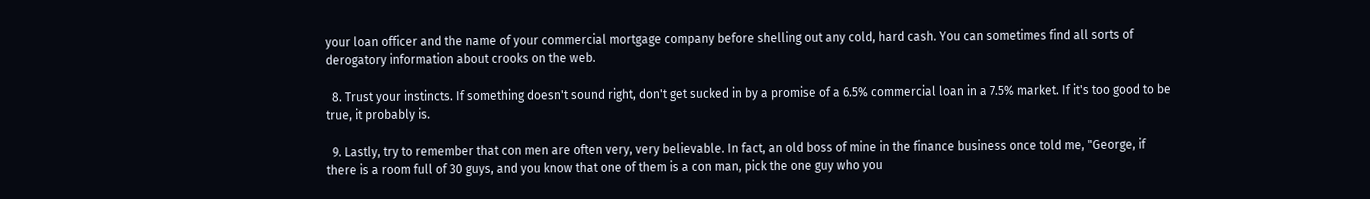your loan officer and the name of your commercial mortgage company before shelling out any cold, hard cash. You can sometimes find all sorts of derogatory information about crooks on the web.

  8. Trust your instincts. If something doesn't sound right, don't get sucked in by a promise of a 6.5% commercial loan in a 7.5% market. If it's too good to be true, it probably is.

  9. Lastly, try to remember that con men are often very, very believable. In fact, an old boss of mine in the finance business once told me, "George, if there is a room full of 30 guys, and you know that one of them is a con man, pick the one guy who you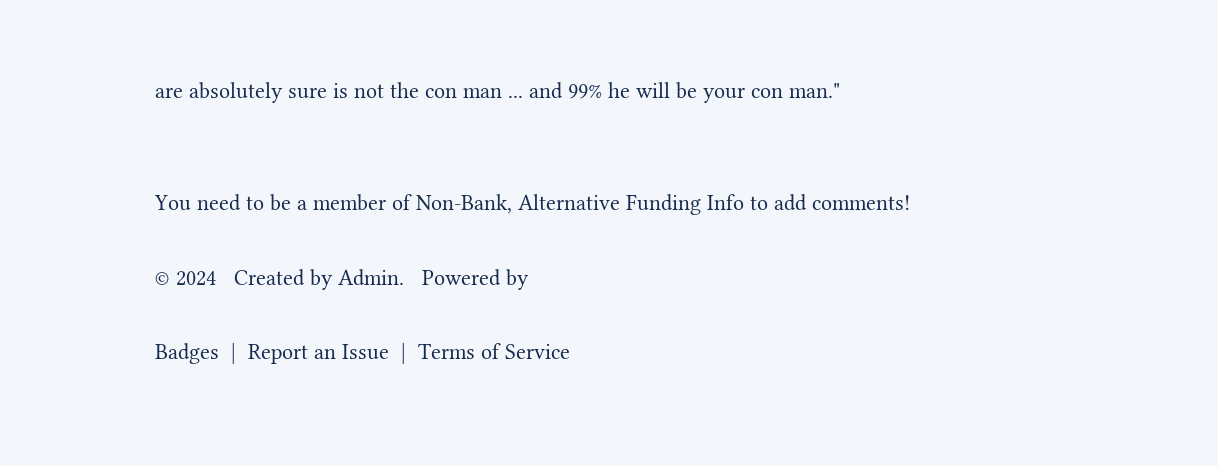are absolutely sure is not the con man ... and 99% he will be your con man."


You need to be a member of Non-Bank, Alternative Funding Info to add comments!

© 2024   Created by Admin.   Powered by

Badges  |  Report an Issue  |  Terms of Service